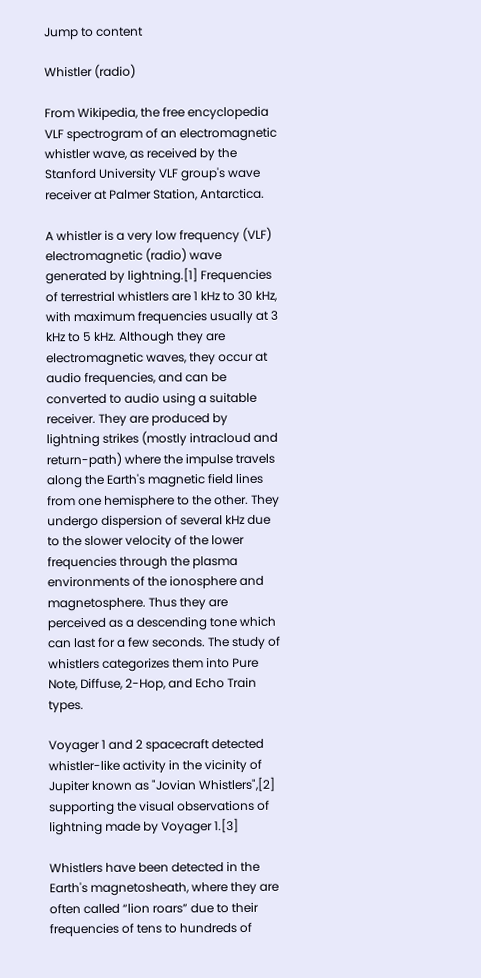Jump to content

Whistler (radio)

From Wikipedia, the free encyclopedia
VLF spectrogram of an electromagnetic whistler wave, as received by the Stanford University VLF group's wave receiver at Palmer Station, Antarctica.

A whistler is a very low frequency (VLF) electromagnetic (radio) wave generated by lightning.[1] Frequencies of terrestrial whistlers are 1 kHz to 30 kHz, with maximum frequencies usually at 3 kHz to 5 kHz. Although they are electromagnetic waves, they occur at audio frequencies, and can be converted to audio using a suitable receiver. They are produced by lightning strikes (mostly intracloud and return-path) where the impulse travels along the Earth's magnetic field lines from one hemisphere to the other. They undergo dispersion of several kHz due to the slower velocity of the lower frequencies through the plasma environments of the ionosphere and magnetosphere. Thus they are perceived as a descending tone which can last for a few seconds. The study of whistlers categorizes them into Pure Note, Diffuse, 2-Hop, and Echo Train types.

Voyager 1 and 2 spacecraft detected whistler-like activity in the vicinity of Jupiter known as "Jovian Whistlers",[2] supporting the visual observations of lightning made by Voyager 1.[3]

Whistlers have been detected in the Earth's magnetosheath, where they are often called “lion roars” due to their frequencies of tens to hundreds of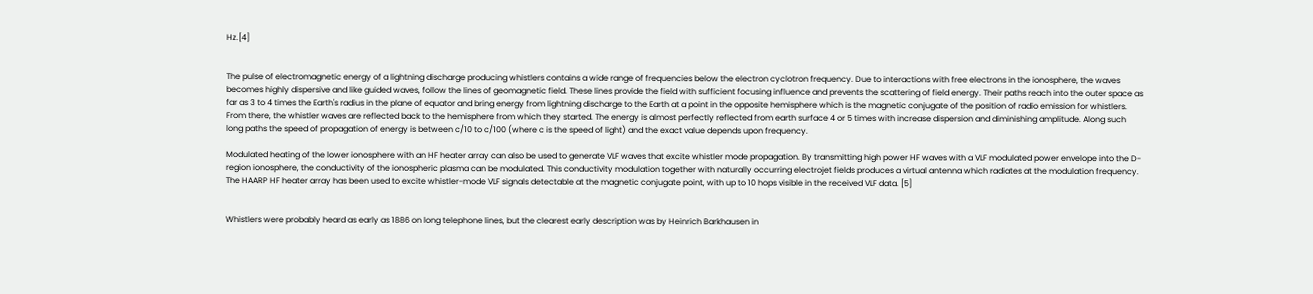Hz.[4]


The pulse of electromagnetic energy of a lightning discharge producing whistlers contains a wide range of frequencies below the electron cyclotron frequency. Due to interactions with free electrons in the ionosphere, the waves becomes highly dispersive and like guided waves, follow the lines of geomagnetic field. These lines provide the field with sufficient focusing influence and prevents the scattering of field energy. Their paths reach into the outer space as far as 3 to 4 times the Earth's radius in the plane of equator and bring energy from lightning discharge to the Earth at a point in the opposite hemisphere which is the magnetic conjugate of the position of radio emission for whistlers. From there, the whistler waves are reflected back to the hemisphere from which they started. The energy is almost perfectly reflected from earth surface 4 or 5 times with increase dispersion and diminishing amplitude. Along such long paths the speed of propagation of energy is between c/10 to c/100 (where c is the speed of light) and the exact value depends upon frequency.

Modulated heating of the lower ionosphere with an HF heater array can also be used to generate VLF waves that excite whistler mode propagation. By transmitting high power HF waves with a VLF modulated power envelope into the D-region ionosphere, the conductivity of the ionospheric plasma can be modulated. This conductivity modulation together with naturally occurring electrojet fields produces a virtual antenna which radiates at the modulation frequency. The HAARP HF heater array has been used to excite whistler-mode VLF signals detectable at the magnetic conjugate point, with up to 10 hops visible in the received VLF data. [5]


Whistlers were probably heard as early as 1886 on long telephone lines, but the clearest early description was by Heinrich Barkhausen in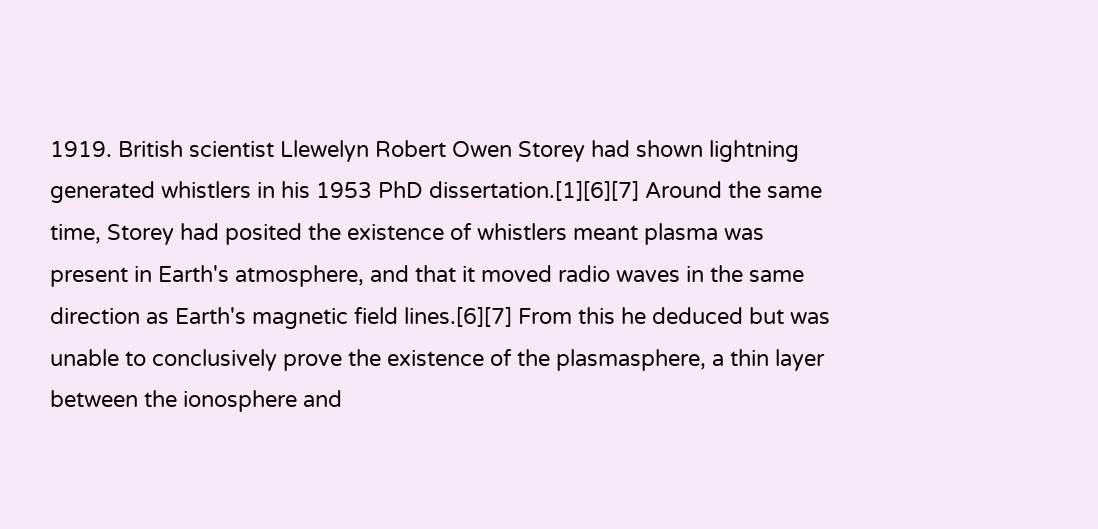1919. British scientist Llewelyn Robert Owen Storey had shown lightning generated whistlers in his 1953 PhD dissertation.[1][6][7] Around the same time, Storey had posited the existence of whistlers meant plasma was present in Earth's atmosphere, and that it moved radio waves in the same direction as Earth's magnetic field lines.[6][7] From this he deduced but was unable to conclusively prove the existence of the plasmasphere, a thin layer between the ionosphere and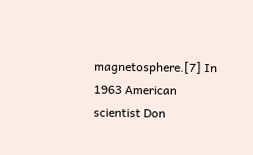magnetosphere.[7] In 1963 American scientist Don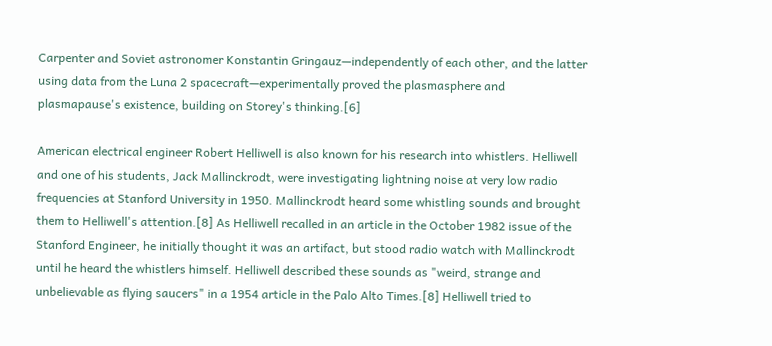Carpenter and Soviet astronomer Konstantin Gringauz—independently of each other, and the latter using data from the Luna 2 spacecraft—experimentally proved the plasmasphere and plasmapause's existence, building on Storey's thinking.[6]

American electrical engineer Robert Helliwell is also known for his research into whistlers. Helliwell and one of his students, Jack Mallinckrodt, were investigating lightning noise at very low radio frequencies at Stanford University in 1950. Mallinckrodt heard some whistling sounds and brought them to Helliwell's attention.[8] As Helliwell recalled in an article in the October 1982 issue of the Stanford Engineer, he initially thought it was an artifact, but stood radio watch with Mallinckrodt until he heard the whistlers himself. Helliwell described these sounds as "weird, strange and unbelievable as flying saucers" in a 1954 article in the Palo Alto Times.[8] Helliwell tried to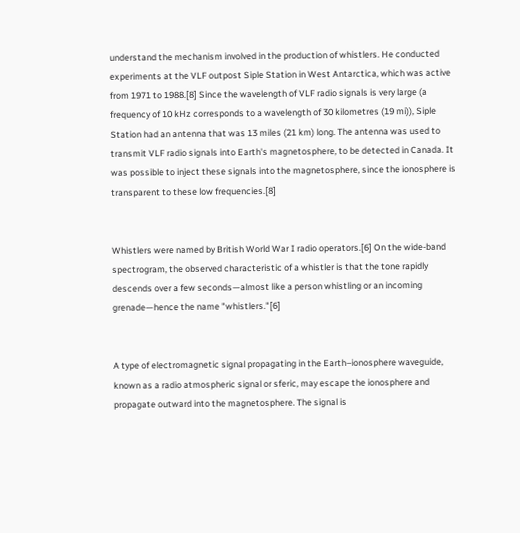understand the mechanism involved in the production of whistlers. He conducted experiments at the VLF outpost Siple Station in West Antarctica, which was active from 1971 to 1988.[8] Since the wavelength of VLF radio signals is very large (a frequency of 10 kHz corresponds to a wavelength of 30 kilometres (19 mi)), Siple Station had an antenna that was 13 miles (21 km) long. The antenna was used to transmit VLF radio signals into Earth's magnetosphere, to be detected in Canada. It was possible to inject these signals into the magnetosphere, since the ionosphere is transparent to these low frequencies.[8]


Whistlers were named by British World War I radio operators.[6] On the wide-band spectrogram, the observed characteristic of a whistler is that the tone rapidly descends over a few seconds—almost like a person whistling or an incoming grenade—hence the name "whistlers."[6]


A type of electromagnetic signal propagating in the Earth–ionosphere waveguide, known as a radio atmospheric signal or sferic, may escape the ionosphere and propagate outward into the magnetosphere. The signal is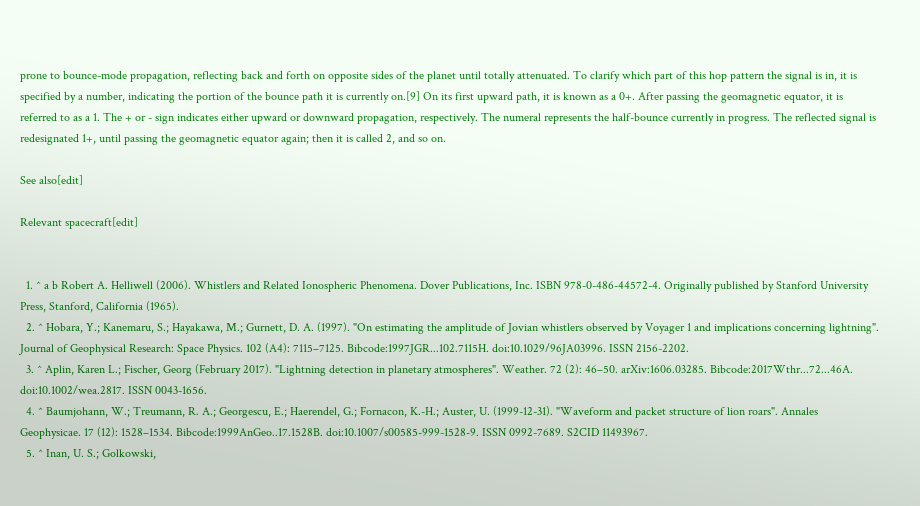prone to bounce-mode propagation, reflecting back and forth on opposite sides of the planet until totally attenuated. To clarify which part of this hop pattern the signal is in, it is specified by a number, indicating the portion of the bounce path it is currently on.[9] On its first upward path, it is known as a 0+. After passing the geomagnetic equator, it is referred to as a 1. The + or - sign indicates either upward or downward propagation, respectively. The numeral represents the half-bounce currently in progress. The reflected signal is redesignated 1+, until passing the geomagnetic equator again; then it is called 2, and so on.

See also[edit]

Relevant spacecraft[edit]


  1. ^ a b Robert A. Helliwell (2006). Whistlers and Related Ionospheric Phenomena. Dover Publications, Inc. ISBN 978-0-486-44572-4. Originally published by Stanford University Press, Stanford, California (1965).
  2. ^ Hobara, Y.; Kanemaru, S.; Hayakawa, M.; Gurnett, D. A. (1997). "On estimating the amplitude of Jovian whistlers observed by Voyager 1 and implications concerning lightning". Journal of Geophysical Research: Space Physics. 102 (A4): 7115–7125. Bibcode:1997JGR...102.7115H. doi:10.1029/96JA03996. ISSN 2156-2202.
  3. ^ Aplin, Karen L.; Fischer, Georg (February 2017). "Lightning detection in planetary atmospheres". Weather. 72 (2): 46–50. arXiv:1606.03285. Bibcode:2017Wthr...72...46A. doi:10.1002/wea.2817. ISSN 0043-1656.
  4. ^ Baumjohann, W.; Treumann, R. A.; Georgescu, E.; Haerendel, G.; Fornacon, K.-H.; Auster, U. (1999-12-31). "Waveform and packet structure of lion roars". Annales Geophysicae. 17 (12): 1528–1534. Bibcode:1999AnGeo..17.1528B. doi:10.1007/s00585-999-1528-9. ISSN 0992-7689. S2CID 11493967.
  5. ^ Inan, U. S.; Golkowski,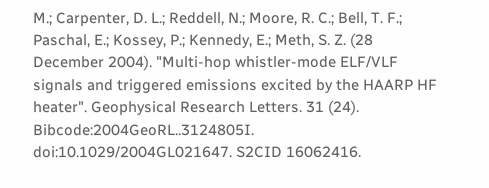M.; Carpenter, D. L.; Reddell, N.; Moore, R. C.; Bell, T. F.; Paschal, E.; Kossey, P.; Kennedy, E.; Meth, S. Z. (28 December 2004). "Multi-hop whistler-mode ELF/VLF signals and triggered emissions excited by the HAARP HF heater". Geophysical Research Letters. 31 (24). Bibcode:2004GeoRL..3124805I. doi:10.1029/2004GL021647. S2CID 16062416.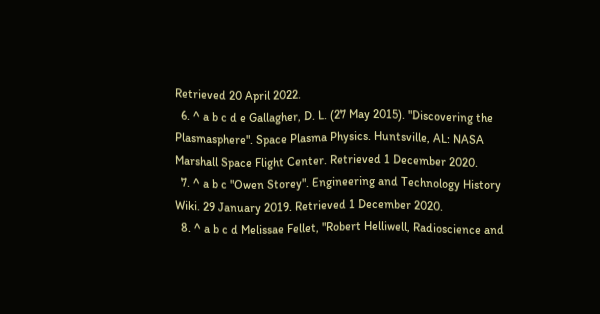Retrieved 20 April 2022.
  6. ^ a b c d e Gallagher, D. L. (27 May 2015). "Discovering the Plasmasphere". Space Plasma Physics. Huntsville, AL: NASA Marshall Space Flight Center. Retrieved 1 December 2020.
  7. ^ a b c "Owen Storey". Engineering and Technology History Wiki. 29 January 2019. Retrieved 1 December 2020.
  8. ^ a b c d Melissae Fellet, "Robert Helliwell, Radioscience and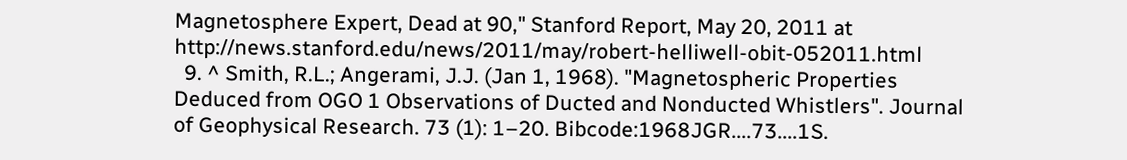Magnetosphere Expert, Dead at 90," Stanford Report, May 20, 2011 at http://news.stanford.edu/news/2011/may/robert-helliwell-obit-052011.html
  9. ^ Smith, R.L.; Angerami, J.J. (Jan 1, 1968). "Magnetospheric Properties Deduced from OGO 1 Observations of Ducted and Nonducted Whistlers". Journal of Geophysical Research. 73 (1): 1–20. Bibcode:1968JGR....73....1S.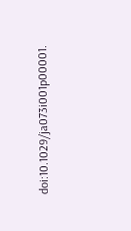doi:10.1029/ja073i001p00001.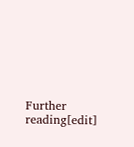Further reading[edit]